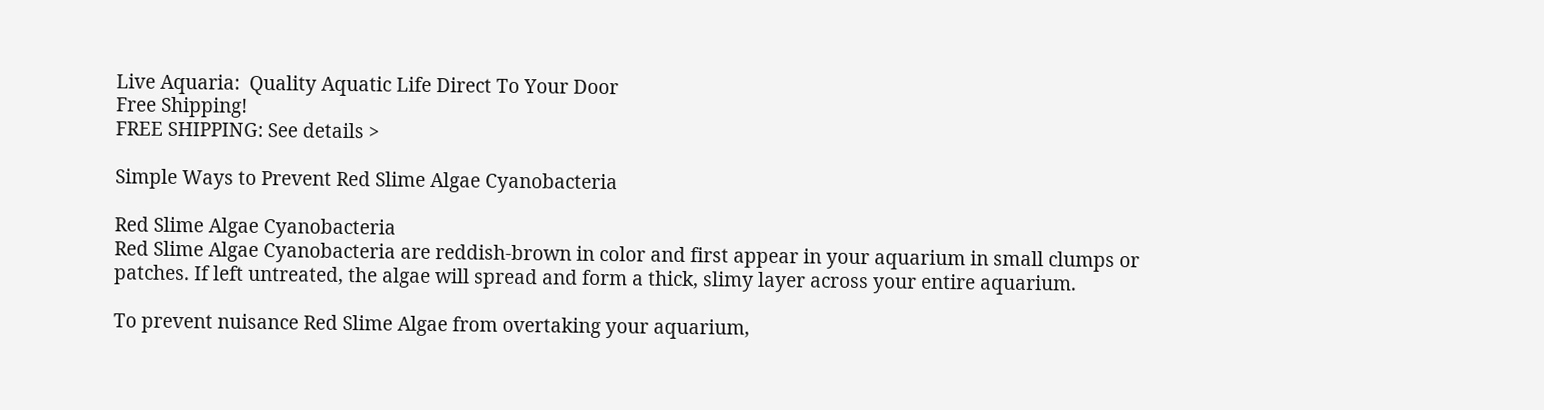Live Aquaria:  Quality Aquatic Life Direct To Your Door
Free Shipping!
FREE SHIPPING: See details >

Simple Ways to Prevent Red Slime Algae Cyanobacteria

Red Slime Algae Cyanobacteria
Red Slime Algae Cyanobacteria are reddish-brown in color and first appear in your aquarium in small clumps or patches. If left untreated, the algae will spread and form a thick, slimy layer across your entire aquarium.

To prevent nuisance Red Slime Algae from overtaking your aquarium,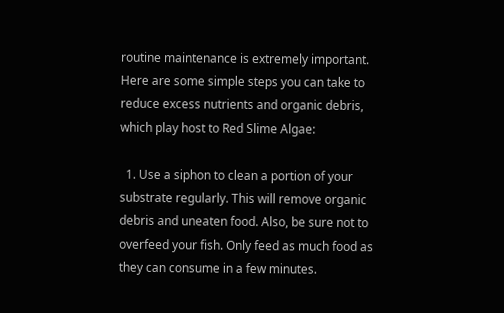routine maintenance is extremely important. Here are some simple steps you can take to reduce excess nutrients and organic debris, which play host to Red Slime Algae:

  1. Use a siphon to clean a portion of your substrate regularly. This will remove organic debris and uneaten food. Also, be sure not to overfeed your fish. Only feed as much food as they can consume in a few minutes.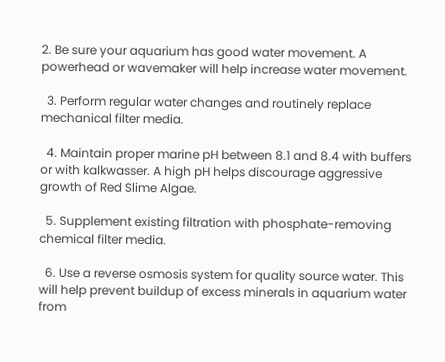2. Be sure your aquarium has good water movement. A powerhead or wavemaker will help increase water movement.

  3. Perform regular water changes and routinely replace mechanical filter media.

  4. Maintain proper marine pH between 8.1 and 8.4 with buffers or with kalkwasser. A high pH helps discourage aggressive growth of Red Slime Algae.

  5. Supplement existing filtration with phosphate-removing chemical filter media.

  6. Use a reverse osmosis system for quality source water. This will help prevent buildup of excess minerals in aquarium water from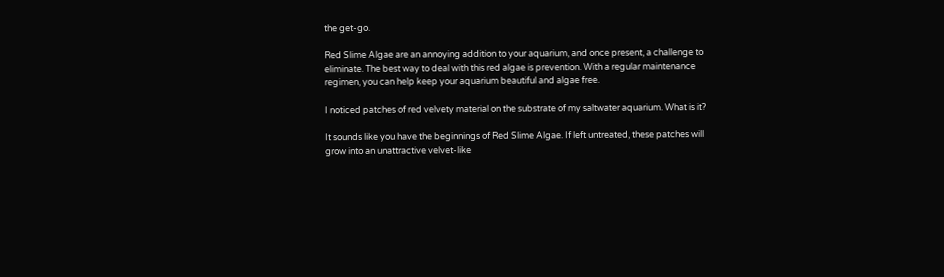the get-go.

Red Slime Algae are an annoying addition to your aquarium, and once present, a challenge to eliminate. The best way to deal with this red algae is prevention. With a regular maintenance regimen, you can help keep your aquarium beautiful and algae free.

I noticed patches of red velvety material on the substrate of my saltwater aquarium. What is it?

It sounds like you have the beginnings of Red Slime Algae. If left untreated, these patches will grow into an unattractive velvet-like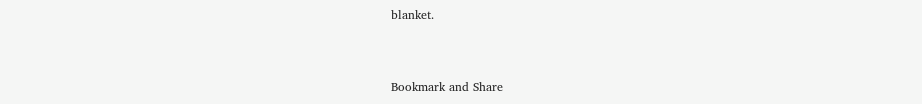blanket.


Bookmark and Share